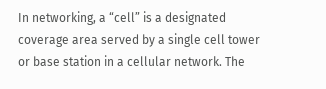In networking, a “cell” is a designated coverage area served by a single cell tower or base station in a cellular network. The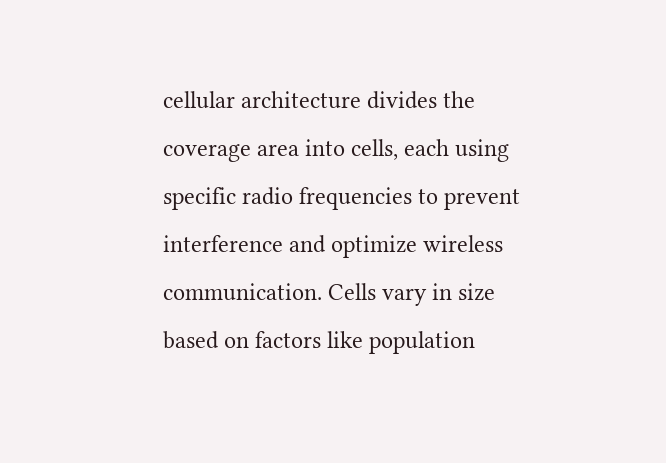cellular architecture divides the coverage area into cells, each using specific radio frequencies to prevent interference and optimize wireless communication. Cells vary in size based on factors like population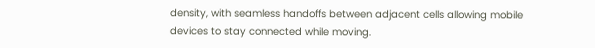density, with seamless handoffs between adjacent cells allowing mobile devices to stay connected while moving.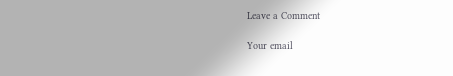Leave a Comment

Your email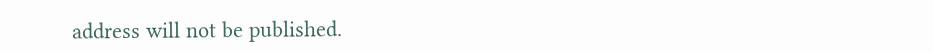address will not be published.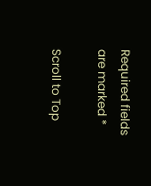Required fields are marked *

Scroll to Top